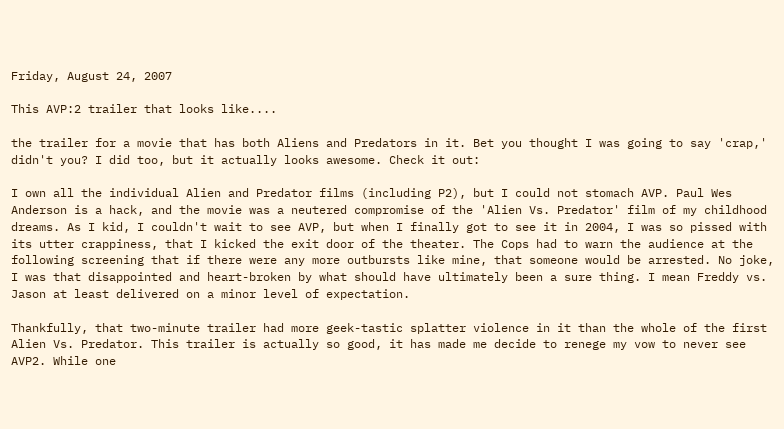Friday, August 24, 2007

This AVP:2 trailer that looks like....

the trailer for a movie that has both Aliens and Predators in it. Bet you thought I was going to say 'crap,' didn't you? I did too, but it actually looks awesome. Check it out:

I own all the individual Alien and Predator films (including P2), but I could not stomach AVP. Paul Wes Anderson is a hack, and the movie was a neutered compromise of the 'Alien Vs. Predator' film of my childhood dreams. As I kid, I couldn't wait to see AVP, but when I finally got to see it in 2004, I was so pissed with its utter crappiness, that I kicked the exit door of the theater. The Cops had to warn the audience at the following screening that if there were any more outbursts like mine, that someone would be arrested. No joke, I was that disappointed and heart-broken by what should have ultimately been a sure thing. I mean Freddy vs. Jason at least delivered on a minor level of expectation.

Thankfully, that two-minute trailer had more geek-tastic splatter violence in it than the whole of the first Alien Vs. Predator. This trailer is actually so good, it has made me decide to renege my vow to never see AVP2. While one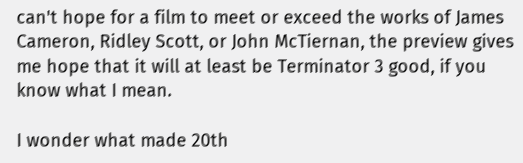can't hope for a film to meet or exceed the works of James Cameron, Ridley Scott, or John McTiernan, the preview gives me hope that it will at least be Terminator 3 good, if you know what I mean.

I wonder what made 20th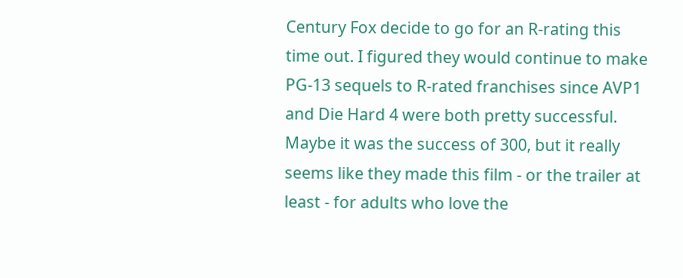Century Fox decide to go for an R-rating this time out. I figured they would continue to make PG-13 sequels to R-rated franchises since AVP1 and Die Hard 4 were both pretty successful. Maybe it was the success of 300, but it really seems like they made this film - or the trailer at least - for adults who love the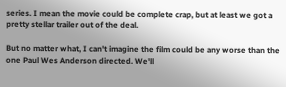series. I mean the movie could be complete crap, but at least we got a pretty stellar trailer out of the deal.

But no matter what, I can't imagine the film could be any worse than the one Paul Wes Anderson directed. We'll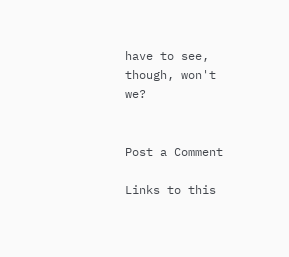have to see, though, won't we?


Post a Comment

Links to this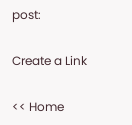post:

Create a Link

<< Home